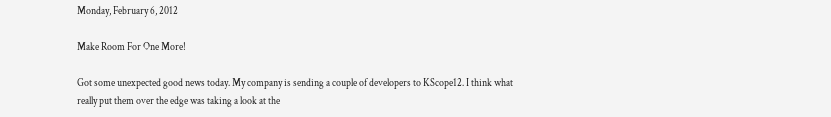Monday, February 6, 2012

Make Room For One More!

Got some unexpected good news today. My company is sending a couple of developers to KScope12. I think what really put them over the edge was taking a look at the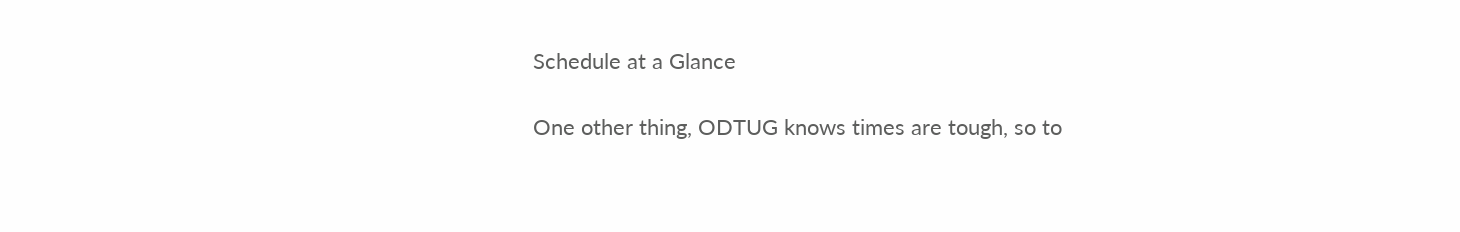Schedule at a Glance

One other thing, ODTUG knows times are tough, so to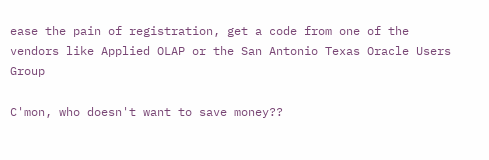ease the pain of registration, get a code from one of the vendors like Applied OLAP or the San Antonio Texas Oracle Users Group

C'mon, who doesn't want to save money??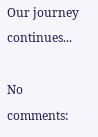Our journey continues...

No comments: